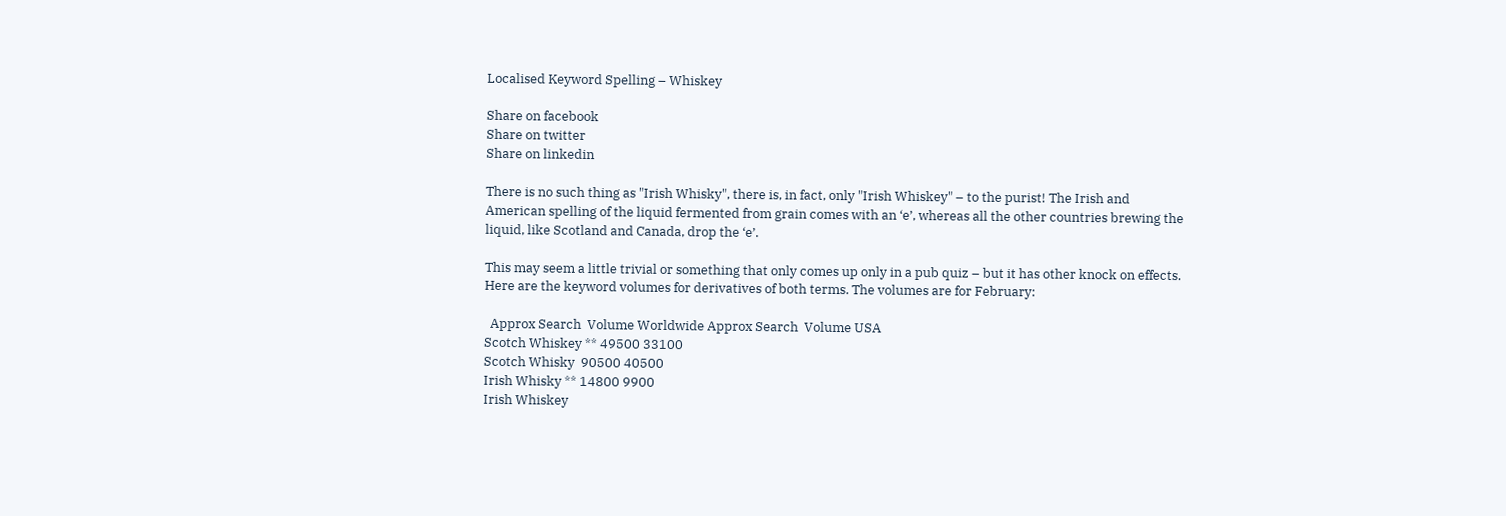Localised Keyword Spelling – Whiskey

Share on facebook
Share on twitter
Share on linkedin

There is no such thing as "Irish Whisky", there is, in fact, only "Irish Whiskey" – to the purist! The Irish and American spelling of the liquid fermented from grain comes with an ‘e’, whereas all the other countries brewing the liquid, like Scotland and Canada, drop the ‘e’.

This may seem a little trivial or something that only comes up only in a pub quiz – but it has other knock on effects. Here are the keyword volumes for derivatives of both terms. The volumes are for February:

  Approx Search  Volume Worldwide Approx Search  Volume USA
Scotch Whiskey ** 49500 33100
Scotch Whisky  90500 40500
Irish Whisky ** 14800 9900
Irish Whiskey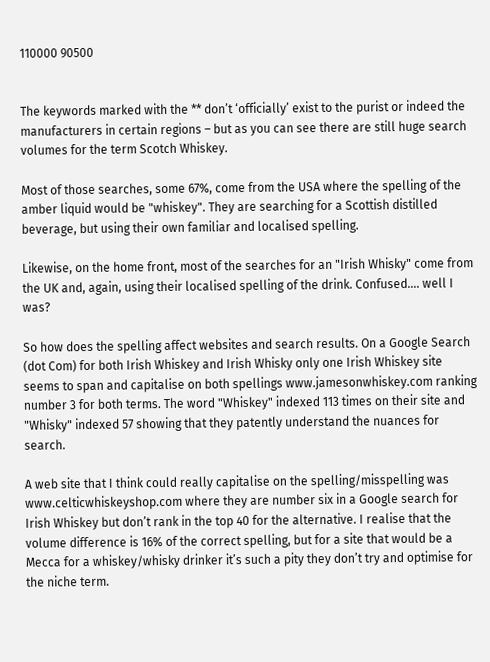110000 90500


The keywords marked with the ** don’t ‘officially’ exist to the purist or indeed the manufacturers in certain regions – but as you can see there are still huge search volumes for the term Scotch Whiskey.

Most of those searches, some 67%, come from the USA where the spelling of the amber liquid would be "whiskey". They are searching for a Scottish distilled beverage, but using their own familiar and localised spelling.

Likewise, on the home front, most of the searches for an "Irish Whisky" come from the UK and, again, using their localised spelling of the drink. Confused…. well I was?

So how does the spelling affect websites and search results. On a Google Search (dot Com) for both Irish Whiskey and Irish Whisky only one Irish Whiskey site seems to span and capitalise on both spellings www.jamesonwhiskey.com ranking number 3 for both terms. The word "Whiskey" indexed 113 times on their site and "Whisky" indexed 57 showing that they patently understand the nuances for search.

A web site that I think could really capitalise on the spelling/misspelling was www.celticwhiskeyshop.com where they are number six in a Google search for Irish Whiskey but don’t rank in the top 40 for the alternative. I realise that the volume difference is 16% of the correct spelling, but for a site that would be a Mecca for a whiskey/whisky drinker it’s such a pity they don’t try and optimise for the niche term.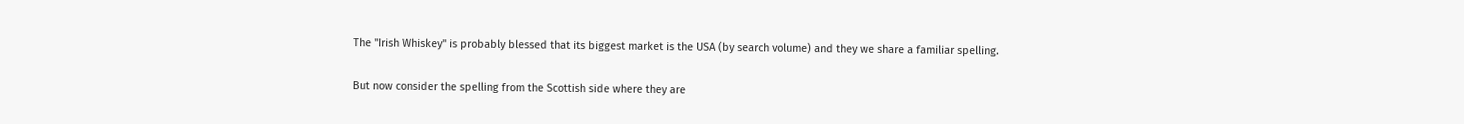The "Irish Whiskey" is probably blessed that its biggest market is the USA (by search volume) and they we share a familiar spelling.

But now consider the spelling from the Scottish side where they are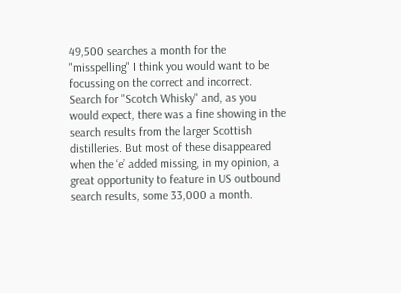49,500 searches a month for the "misspelling" I think you would want to be focussing on the correct and incorrect. Search for "Scotch Whisky" and, as you would expect, there was a fine showing in the search results from the larger Scottish distilleries. But most of these disappeared when the ‘e’ added missing, in my opinion, a great opportunity to feature in US outbound search results, some 33,000 a month.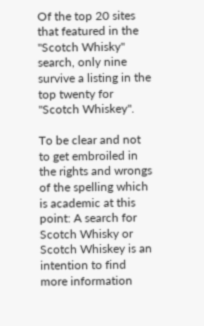Of the top 20 sites that featured in the "Scotch Whisky" search, only nine survive a listing in the top twenty for "Scotch Whiskey".

To be clear and not to get embroiled in the rights and wrongs of the spelling which is academic at this point: A search for Scotch Whisky or Scotch Whiskey is an intention to find more information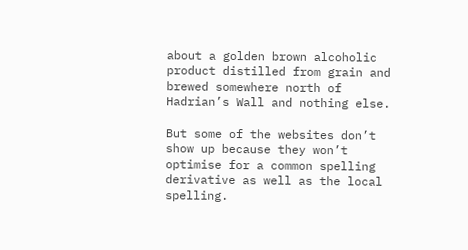about a golden brown alcoholic product distilled from grain and brewed somewhere north of Hadrian’s Wall and nothing else.

But some of the websites don’t show up because they won’t optimise for a common spelling derivative as well as the local spelling.